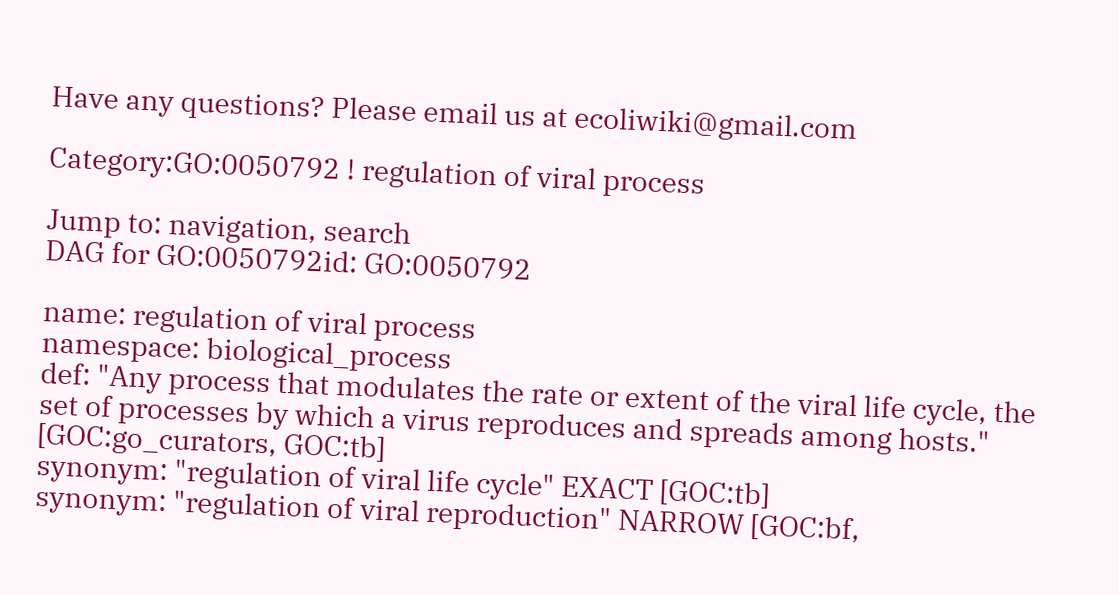Have any questions? Please email us at ecoliwiki@gmail.com

Category:GO:0050792 ! regulation of viral process

Jump to: navigation, search
DAG for GO:0050792id: GO:0050792

name: regulation of viral process
namespace: biological_process
def: "Any process that modulates the rate or extent of the viral life cycle, the set of processes by which a virus reproduces and spreads among hosts." [GOC:go_curators, GOC:tb]
synonym: "regulation of viral life cycle" EXACT [GOC:tb]
synonym: "regulation of viral reproduction" NARROW [GOC:bf,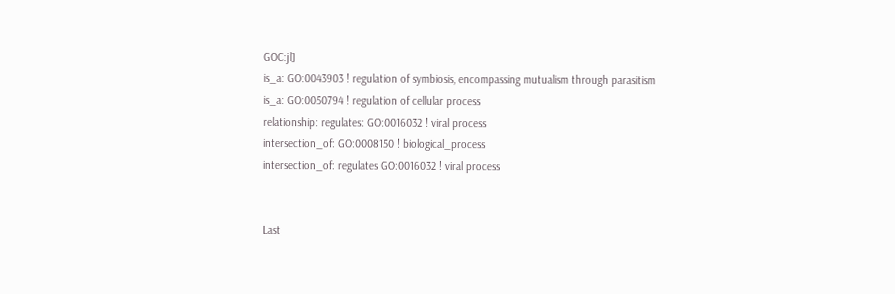GOC:jl]
is_a: GO:0043903 ! regulation of symbiosis, encompassing mutualism through parasitism
is_a: GO:0050794 ! regulation of cellular process
relationship: regulates: GO:0016032 ! viral process
intersection_of: GO:0008150 ! biological_process
intersection_of: regulates GO:0016032 ! viral process


Last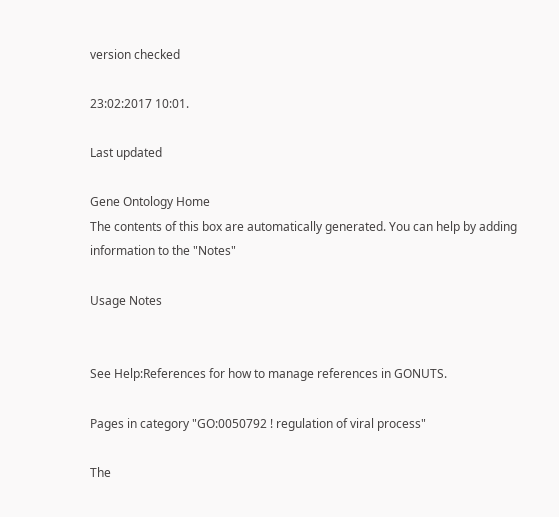version checked

23:02:2017 10:01.

Last updated

Gene Ontology Home
The contents of this box are automatically generated. You can help by adding information to the "Notes"

Usage Notes


See Help:References for how to manage references in GONUTS.

Pages in category "GO:0050792 ! regulation of viral process"

The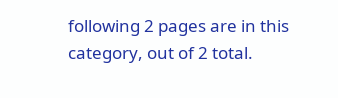following 2 pages are in this category, out of 2 total.